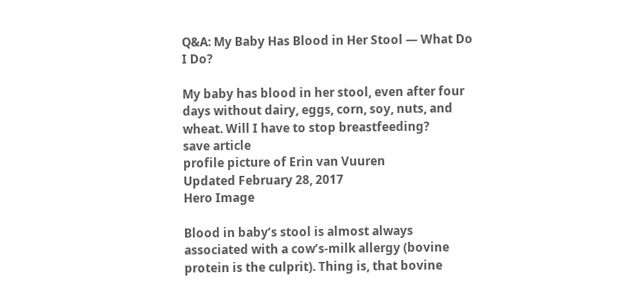Q&A: My Baby Has Blood in Her Stool — What Do I Do?

My baby has blood in her stool, even after four days without dairy, eggs, corn, soy, nuts, and wheat. Will I have to stop breastfeeding?
save article
profile picture of Erin van Vuuren
Updated February 28, 2017
Hero Image

Blood in baby’s stool is almost always associated with a cow’s-milk allergy (bovine protein is the culprit). Thing is, that bovine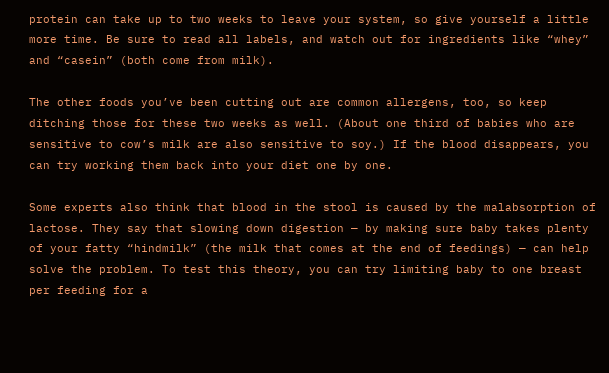protein can take up to two weeks to leave your system, so give yourself a little more time. Be sure to read all labels, and watch out for ingredients like “whey” and “casein” (both come from milk).

The other foods you’ve been cutting out are common allergens, too, so keep ditching those for these two weeks as well. (About one third of babies who are sensitive to cow’s milk are also sensitive to soy.) If the blood disappears, you can try working them back into your diet one by one.

Some experts also think that blood in the stool is caused by the malabsorption of lactose. They say that slowing down digestion — by making sure baby takes plenty of your fatty “hindmilk” (the milk that comes at the end of feedings) — can help solve the problem. To test this theory, you can try limiting baby to one breast per feeding for a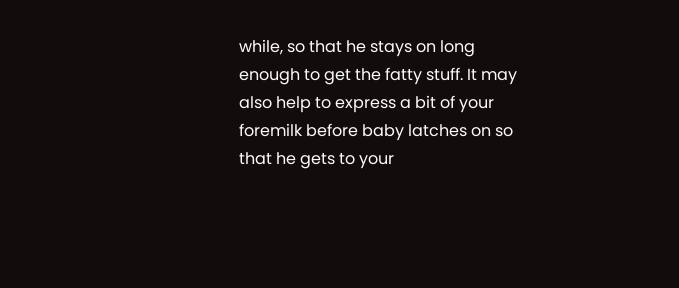while, so that he stays on long enough to get the fatty stuff. It may also help to express a bit of your foremilk before baby latches on so that he gets to your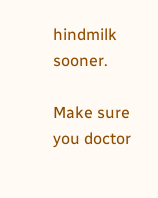hindmilk sooner.

Make sure you doctor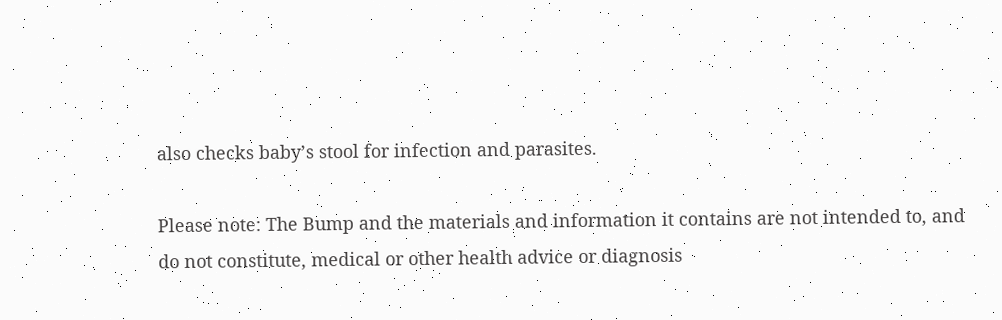also checks baby’s stool for infection and parasites.

Please note: The Bump and the materials and information it contains are not intended to, and do not constitute, medical or other health advice or diagnosis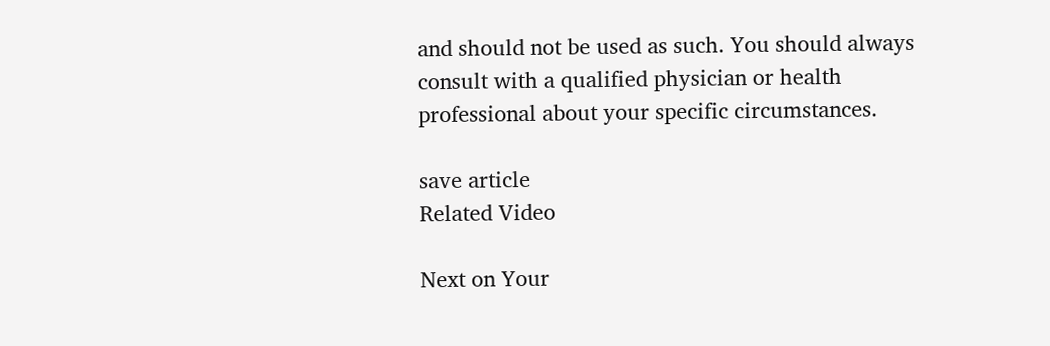and should not be used as such. You should always consult with a qualified physician or health professional about your specific circumstances.

save article
Related Video

Next on Your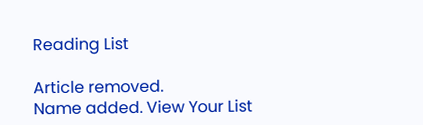Reading List

Article removed.
Name added. View Your List